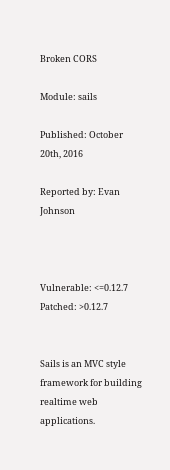Broken CORS

Module: sails

Published: October 20th, 2016

Reported by: Evan Johnson



Vulnerable: <=0.12.7
Patched: >0.12.7


Sails is an MVC style framework for building realtime web applications.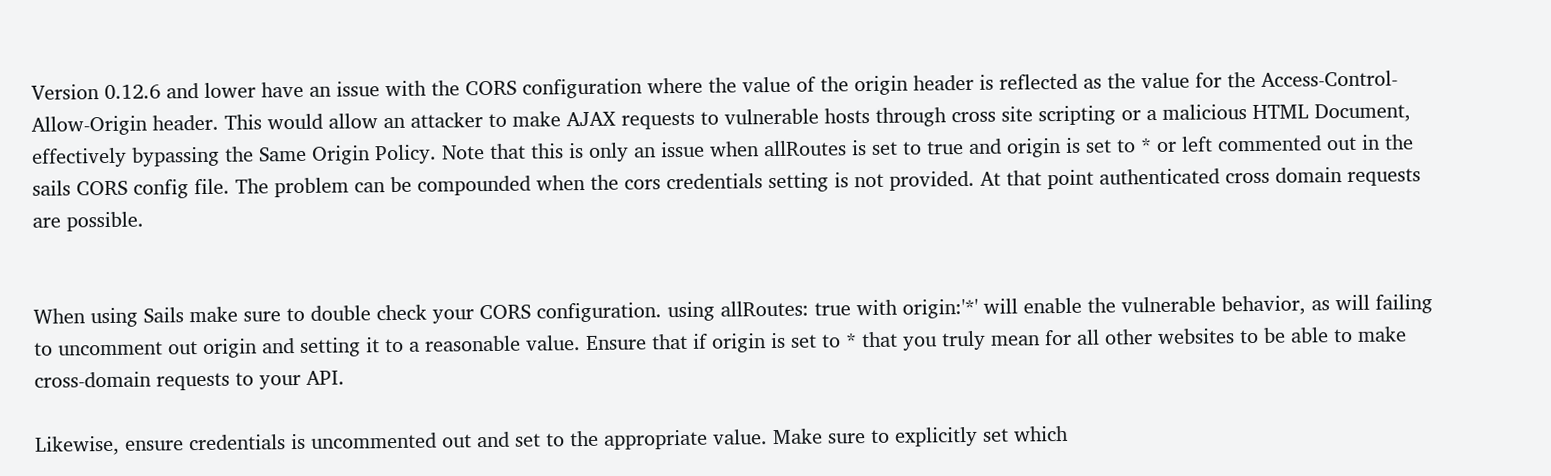Version 0.12.6 and lower have an issue with the CORS configuration where the value of the origin header is reflected as the value for the Access-Control-Allow-Origin header. This would allow an attacker to make AJAX requests to vulnerable hosts through cross site scripting or a malicious HTML Document, effectively bypassing the Same Origin Policy. Note that this is only an issue when allRoutes is set to true and origin is set to * or left commented out in the sails CORS config file. The problem can be compounded when the cors credentials setting is not provided. At that point authenticated cross domain requests are possible.


When using Sails make sure to double check your CORS configuration. using allRoutes: true with origin:'*' will enable the vulnerable behavior, as will failing to uncomment out origin and setting it to a reasonable value. Ensure that if origin is set to * that you truly mean for all other websites to be able to make cross-domain requests to your API.

Likewise, ensure credentials is uncommented out and set to the appropriate value. Make sure to explicitly set which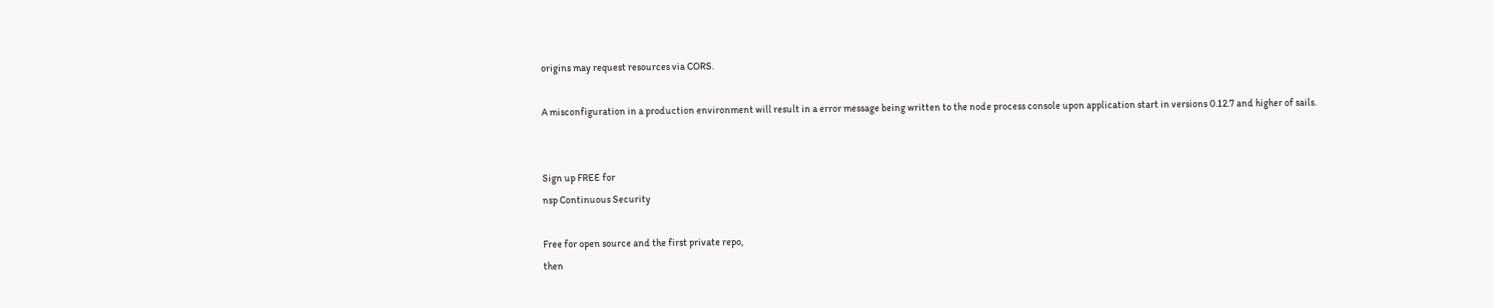origins may request resources via CORS.

A misconfiguration in a production environment will result in a error message being written to the node process console upon application start in versions 0.12.7 and higher of sails.


Sign up FREE for
nsp Continuous Security

Free for open source and the first private repo,
then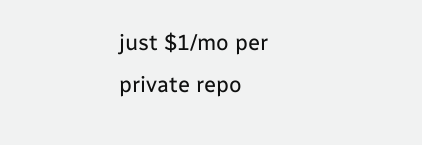just $1/mo per private repo